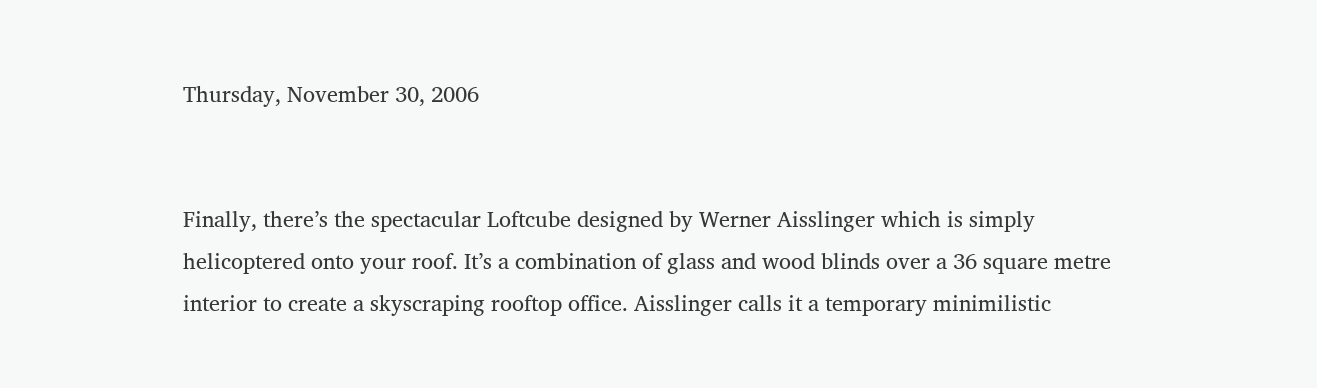Thursday, November 30, 2006


Finally, there’s the spectacular Loftcube designed by Werner Aisslinger which is simply helicoptered onto your roof. It’s a combination of glass and wood blinds over a 36 square metre interior to create a skyscraping rooftop office. Aisslinger calls it a temporary minimilistic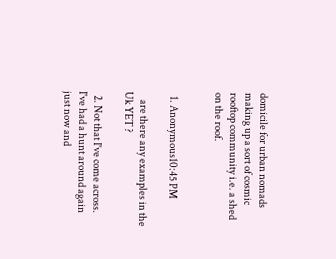domicile for urban nomads making up a sort of cosmic rooftop community i.e. a shed on the roof.


  1. Anonymous10:45 PM

    are there any examples in the Uk YET ?

  2. Not that I've come across. I've had a hunt around again just now and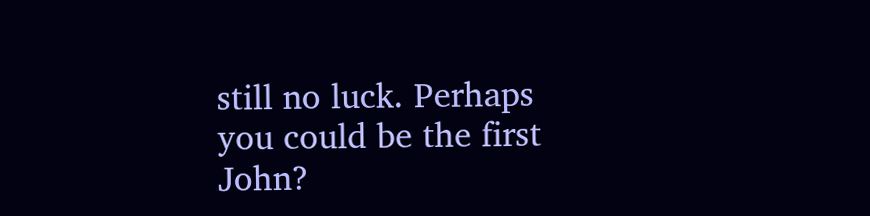still no luck. Perhaps you could be the first John?